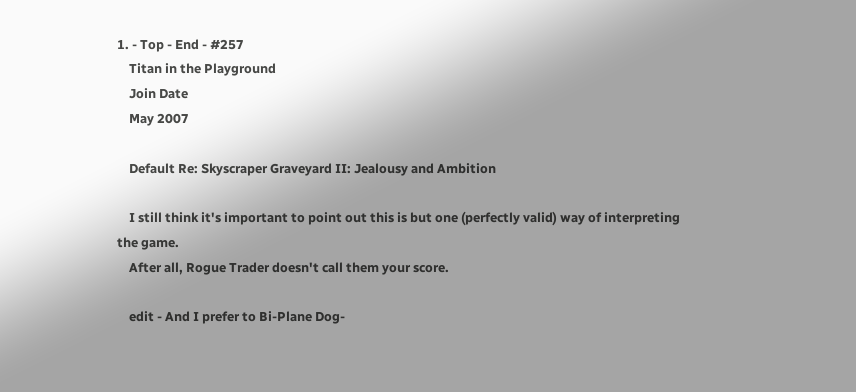1. - Top - End - #257
    Titan in the Playground
    Join Date
    May 2007

    Default Re: Skyscraper Graveyard II: Jealousy and Ambition

    I still think it's important to point out this is but one (perfectly valid) way of interpreting the game.
    After all, Rogue Trader doesn't call them your score.

    edit - And I prefer to Bi-Plane Dog-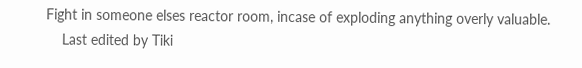Fight in someone elses reactor room, incase of exploding anything overly valuable.
    Last edited by Tiki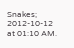Snakes; 2012-10-12 at 01:10 AM.